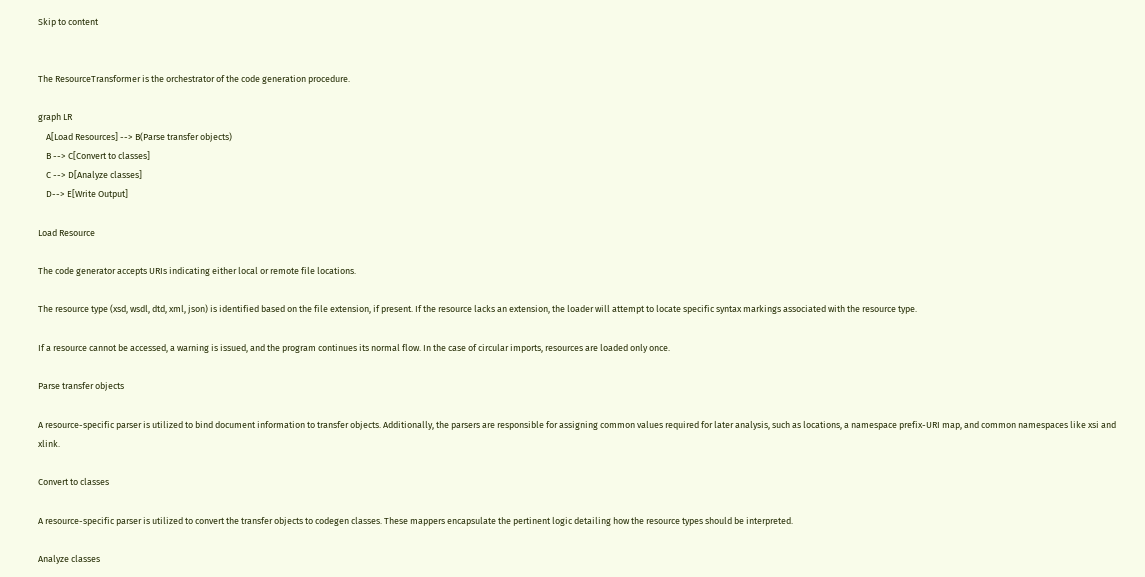Skip to content


The ResourceTransformer is the orchestrator of the code generation procedure.

graph LR
    A[Load Resources] --> B(Parse transfer objects)
    B --> C[Convert to classes]
    C --> D[Analyze classes]
    D--> E[Write Output]

Load Resource

The code generator accepts URIs indicating either local or remote file locations.

The resource type (xsd, wsdl, dtd, xml, json) is identified based on the file extension, if present. If the resource lacks an extension, the loader will attempt to locate specific syntax markings associated with the resource type.

If a resource cannot be accessed, a warning is issued, and the program continues its normal flow. In the case of circular imports, resources are loaded only once.

Parse transfer objects

A resource-specific parser is utilized to bind document information to transfer objects. Additionally, the parsers are responsible for assigning common values required for later analysis, such as locations, a namespace prefix-URI map, and common namespaces like xsi and xlink.

Convert to classes

A resource-specific parser is utilized to convert the transfer objects to codegen classes. These mappers encapsulate the pertinent logic detailing how the resource types should be interpreted.

Analyze classes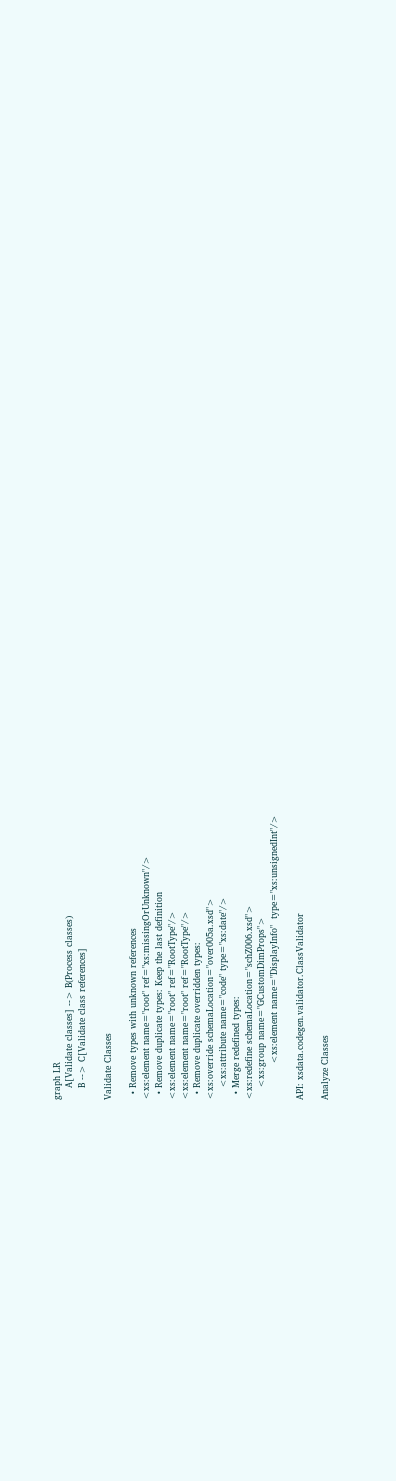graph LR
    A[Validate classes] --> B(Process classes)
    B --> C[Validate class references]

Validate Classes

  • Remove types with unknown references
<xs:element name="root" ref="xs:missingOrUnknown"/>
  • Remove duplicate types: Keep the last definition
<xs:element name="root" ref="RootType"/>
<xs:element name="root" ref="RootType"/>
  • Remove duplicate overridden types:
<xs:override schemaLocation="over005a.xsd">
    <xs:attribute name="code" type="xs:date"/>
  • Merge redefined types:
<xs:redefine schemaLocation="schZ006.xsd">
    <xs:group name="GCustomDimProps">
            <xs:element name="DisplayInfo"  type="xs:unsignedInt"/>

API: xsdata.codegen.validator.ClassValidator

Analyze Classes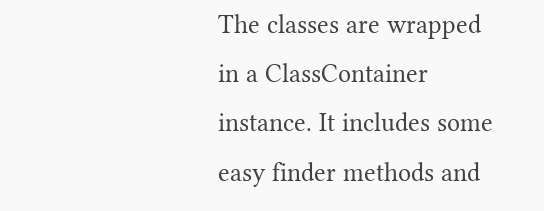The classes are wrapped in a ClassContainer instance. It includes some easy finder methods and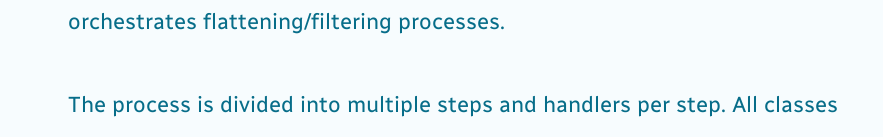orchestrates flattening/filtering processes.

The process is divided into multiple steps and handlers per step. All classes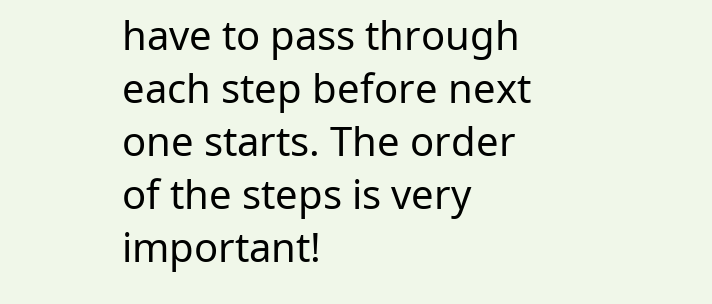have to pass through each step before next one starts. The order of the steps is very important!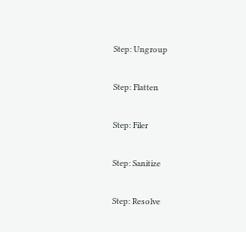Step: Ungroup

Step: Flatten

Step: Filer

Step: Sanitize

Step: Resolve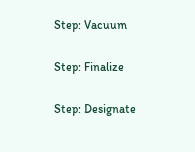Step: Vacuum

Step: Finalize

Step: Designate